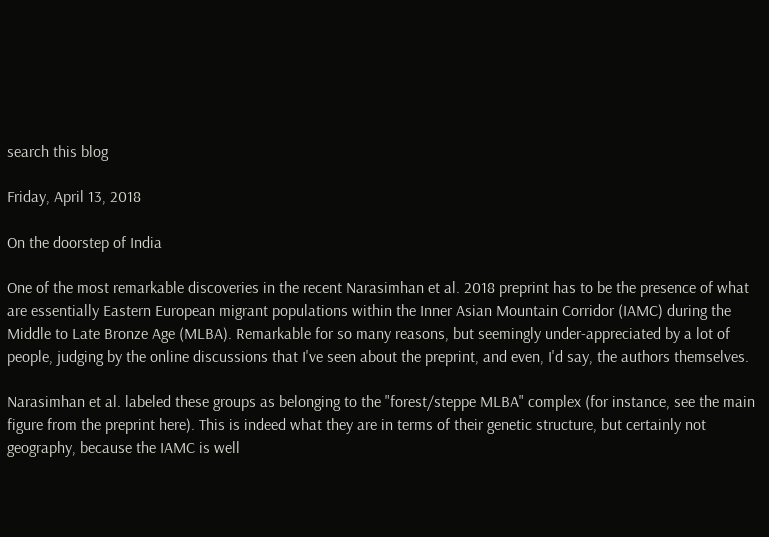search this blog

Friday, April 13, 2018

On the doorstep of India

One of the most remarkable discoveries in the recent Narasimhan et al. 2018 preprint has to be the presence of what are essentially Eastern European migrant populations within the Inner Asian Mountain Corridor (IAMC) during the Middle to Late Bronze Age (MLBA). Remarkable for so many reasons, but seemingly under-appreciated by a lot of people, judging by the online discussions that I've seen about the preprint, and even, I'd say, the authors themselves.

Narasimhan et al. labeled these groups as belonging to the "forest/steppe MLBA" complex (for instance, see the main figure from the preprint here). This is indeed what they are in terms of their genetic structure, but certainly not geography, because the IAMC is well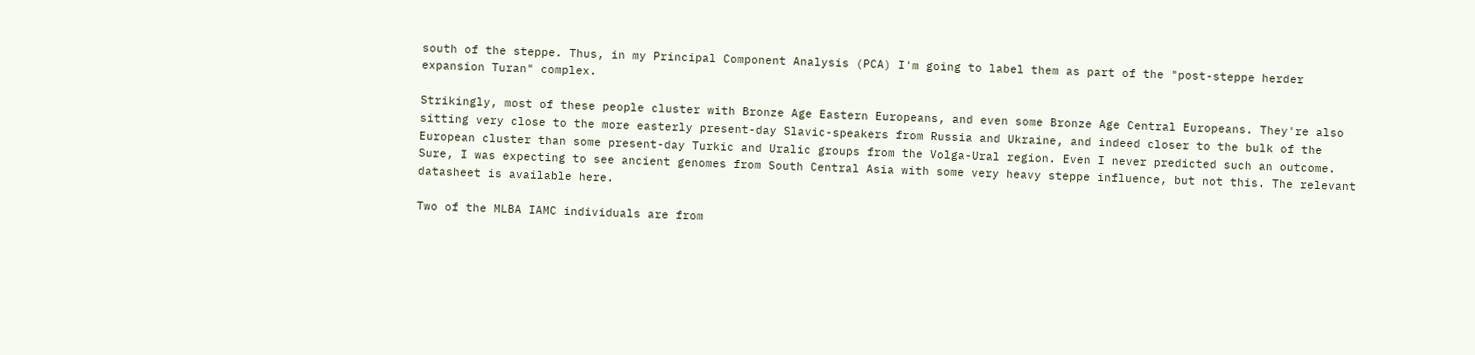south of the steppe. Thus, in my Principal Component Analysis (PCA) I'm going to label them as part of the "post-steppe herder expansion Turan" complex.

Strikingly, most of these people cluster with Bronze Age Eastern Europeans, and even some Bronze Age Central Europeans. They're also sitting very close to the more easterly present-day Slavic-speakers from Russia and Ukraine, and indeed closer to the bulk of the European cluster than some present-day Turkic and Uralic groups from the Volga-Ural region. Even I never predicted such an outcome. Sure, I was expecting to see ancient genomes from South Central Asia with some very heavy steppe influence, but not this. The relevant datasheet is available here.

Two of the MLBA IAMC individuals are from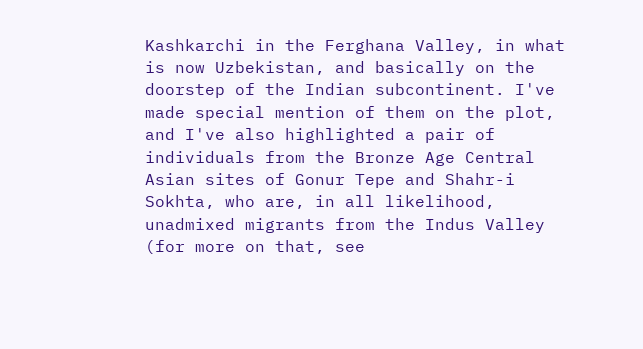Kashkarchi in the Ferghana Valley, in what is now Uzbekistan, and basically on the doorstep of the Indian subcontinent. I've made special mention of them on the plot, and I've also highlighted a pair of individuals from the Bronze Age Central Asian sites of Gonur Tepe and Shahr-i Sokhta, who are, in all likelihood, unadmixed migrants from the Indus Valley (for more on that, see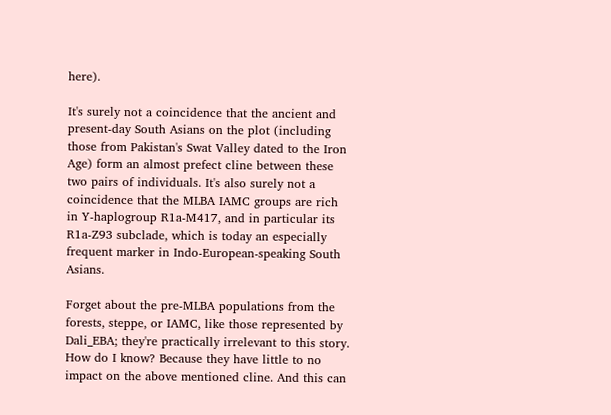here).

It's surely not a coincidence that the ancient and present-day South Asians on the plot (including those from Pakistan's Swat Valley dated to the Iron Age) form an almost prefect cline between these two pairs of individuals. It's also surely not a coincidence that the MLBA IAMC groups are rich in Y-haplogroup R1a-M417, and in particular its R1a-Z93 subclade, which is today an especially frequent marker in Indo-European-speaking South Asians.

Forget about the pre-MLBA populations from the forests, steppe, or IAMC, like those represented by Dali_EBA; they're practically irrelevant to this story. How do I know? Because they have little to no impact on the above mentioned cline. And this can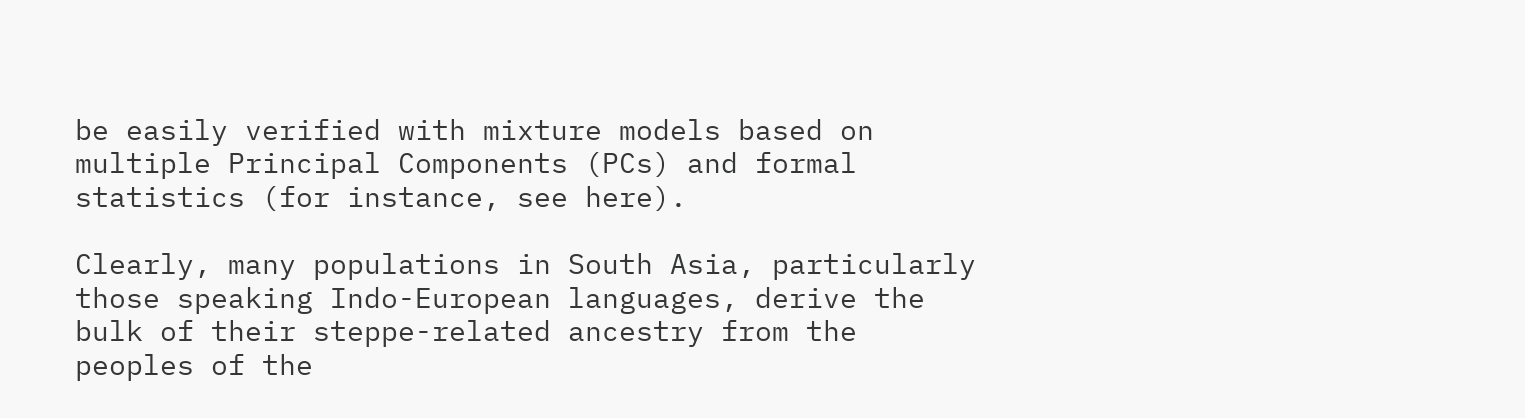be easily verified with mixture models based on multiple Principal Components (PCs) and formal statistics (for instance, see here).

Clearly, many populations in South Asia, particularly those speaking Indo-European languages, derive the bulk of their steppe-related ancestry from the peoples of the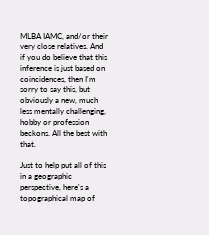MLBA IAMC, and/or their very close relatives. And if you do believe that this inference is just based on coincidences, then I'm sorry to say this, but obviously a new, much less mentally challenging, hobby or profession beckons. All the best with that.

Just to help put all of this in a geographic perspective, here's a topographical map of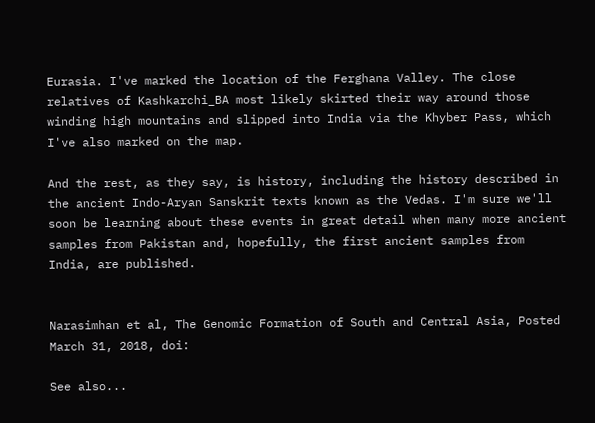Eurasia. I've marked the location of the Ferghana Valley. The close relatives of Kashkarchi_BA most likely skirted their way around those winding high mountains and slipped into India via the Khyber Pass, which I've also marked on the map.

And the rest, as they say, is history, including the history described in the ancient Indo-Aryan Sanskrit texts known as the Vedas. I'm sure we'll soon be learning about these events in great detail when many more ancient samples from Pakistan and, hopefully, the first ancient samples from India, are published.


Narasimhan et al, The Genomic Formation of South and Central Asia, Posted March 31, 2018, doi:

See also...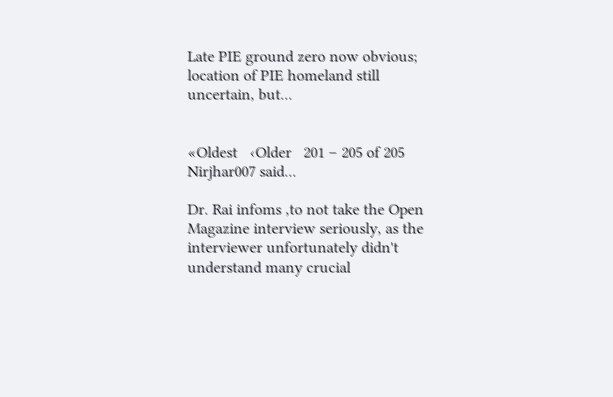Late PIE ground zero now obvious; location of PIE homeland still uncertain, but...


«Oldest   ‹Older   201 – 205 of 205
Nirjhar007 said...

Dr. Rai infoms ,to not take the Open Magazine interview seriously, as the interviewer unfortunately didn't understand many crucial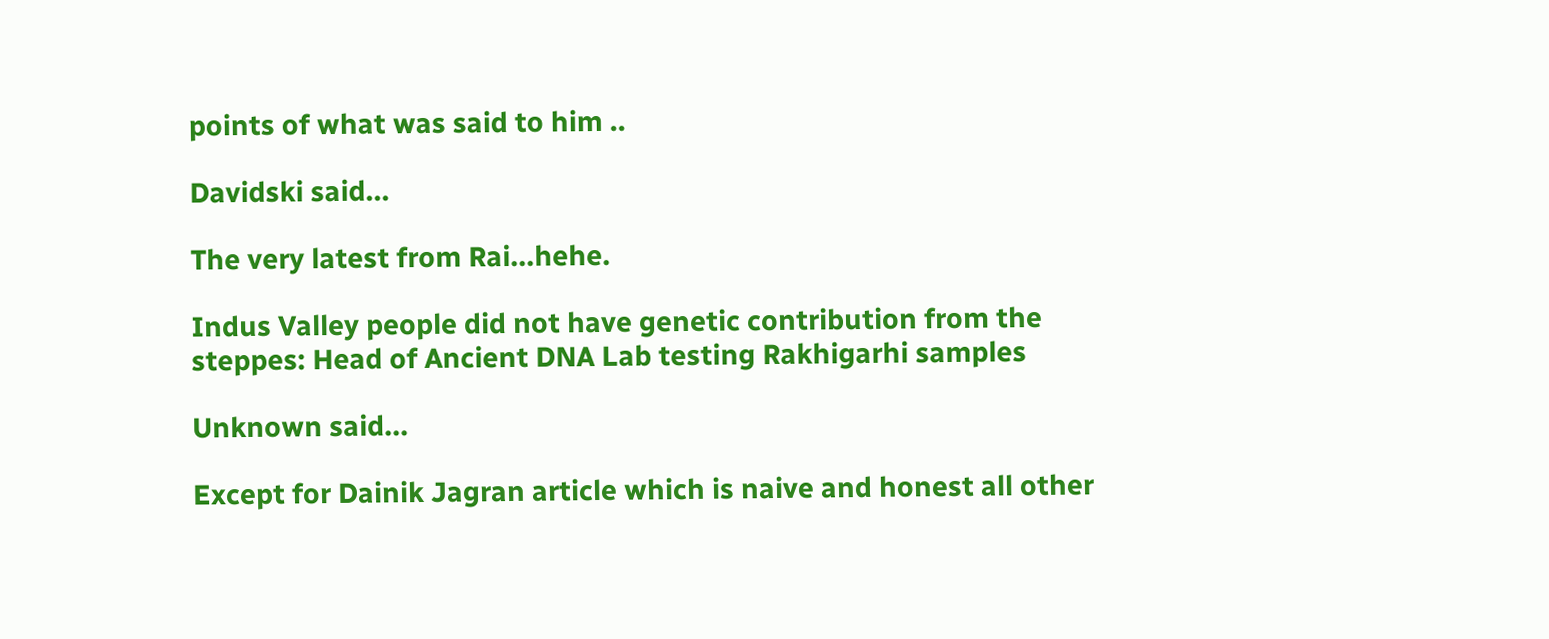points of what was said to him ..

Davidski said...

The very latest from Rai...hehe.

Indus Valley people did not have genetic contribution from the steppes: Head of Ancient DNA Lab testing Rakhigarhi samples

Unknown said...

Except for Dainik Jagran article which is naive and honest all other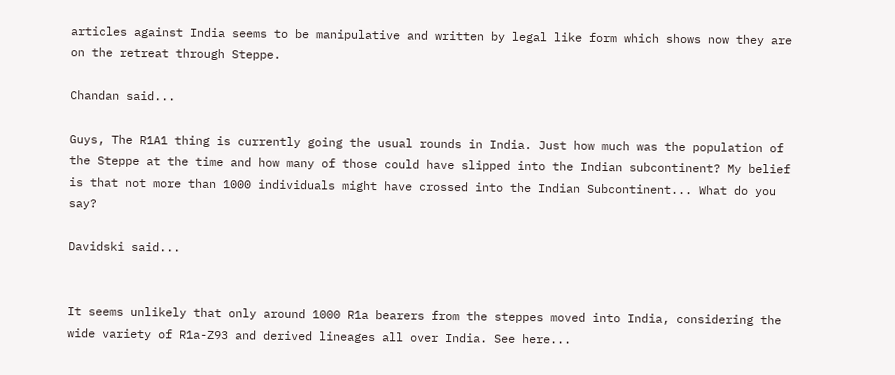articles against India seems to be manipulative and written by legal like form which shows now they are on the retreat through Steppe.

Chandan said...

Guys, The R1A1 thing is currently going the usual rounds in India. Just how much was the population of the Steppe at the time and how many of those could have slipped into the Indian subcontinent? My belief is that not more than 1000 individuals might have crossed into the Indian Subcontinent... What do you say?

Davidski said...


It seems unlikely that only around 1000 R1a bearers from the steppes moved into India, considering the wide variety of R1a-Z93 and derived lineages all over India. See here...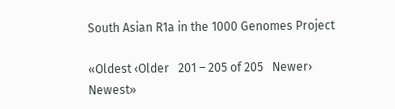South Asian R1a in the 1000 Genomes Project

«Oldest ‹Older   201 – 205 of 205   Newer› Newest»